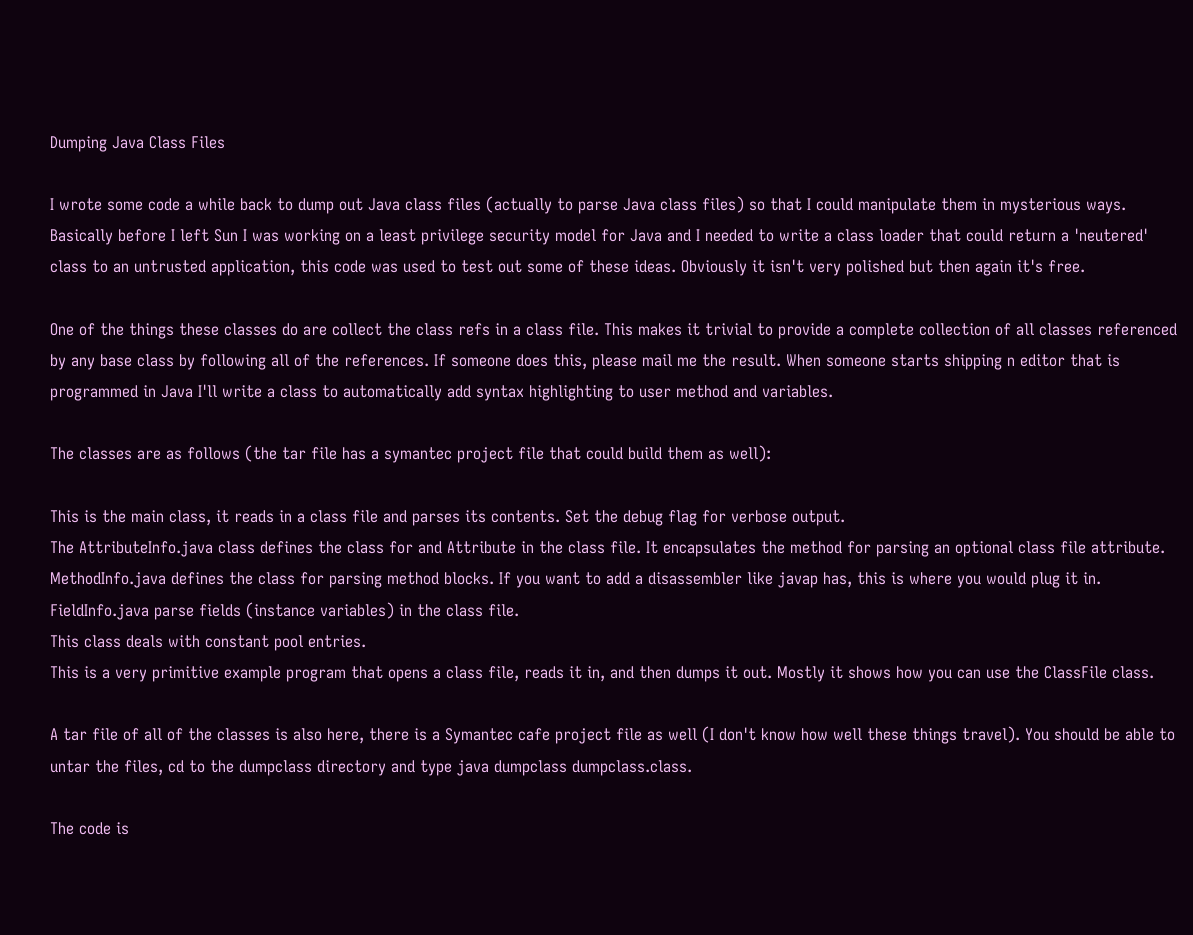Dumping Java Class Files

I wrote some code a while back to dump out Java class files (actually to parse Java class files) so that I could manipulate them in mysterious ways. Basically before I left Sun I was working on a least privilege security model for Java and I needed to write a class loader that could return a 'neutered' class to an untrusted application, this code was used to test out some of these ideas. Obviously it isn't very polished but then again it's free.

One of the things these classes do are collect the class refs in a class file. This makes it trivial to provide a complete collection of all classes referenced by any base class by following all of the references. If someone does this, please mail me the result. When someone starts shipping n editor that is programmed in Java I'll write a class to automatically add syntax highlighting to user method and variables.

The classes are as follows (the tar file has a symantec project file that could build them as well):

This is the main class, it reads in a class file and parses its contents. Set the debug flag for verbose output.
The AttributeInfo.java class defines the class for and Attribute in the class file. It encapsulates the method for parsing an optional class file attribute.
MethodInfo.java defines the class for parsing method blocks. If you want to add a disassembler like javap has, this is where you would plug it in.
FieldInfo.java parse fields (instance variables) in the class file.
This class deals with constant pool entries.
This is a very primitive example program that opens a class file, reads it in, and then dumps it out. Mostly it shows how you can use the ClassFile class.

A tar file of all of the classes is also here, there is a Symantec cafe project file as well (I don't know how well these things travel). You should be able to untar the files, cd to the dumpclass directory and type java dumpclass dumpclass.class.

The code is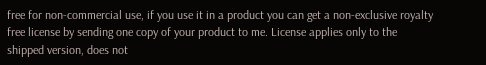free for non-commercial use, if you use it in a product you can get a non-exclusive royalty free license by sending one copy of your product to me. License applies only to the shipped version, does not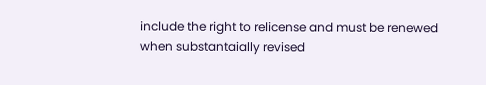include the right to relicense and must be renewed when substantaially revised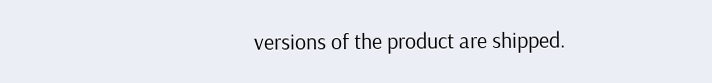versions of the product are shipped.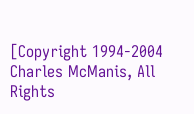[Copyright 1994-2004 Charles McManis, All Rights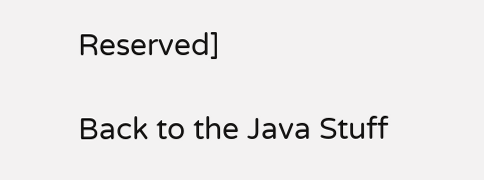Reserved]

Back to the Java Stuff